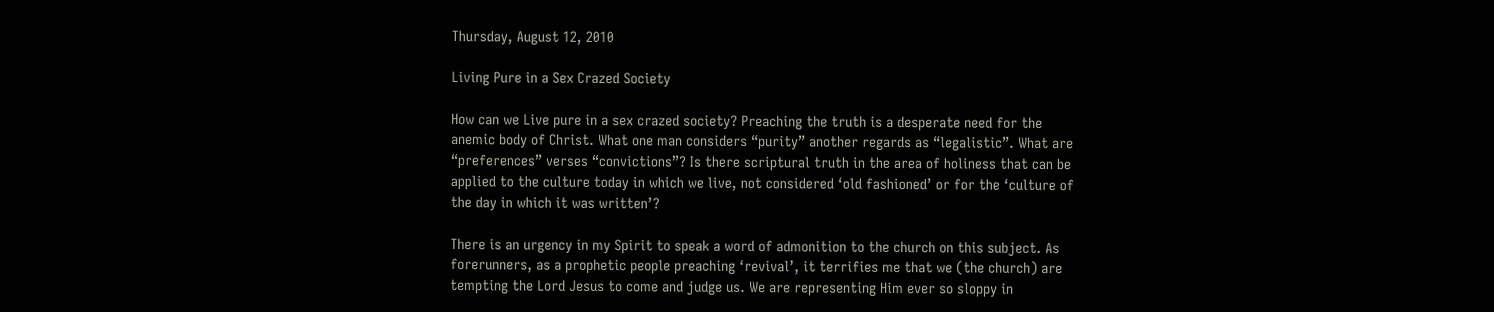Thursday, August 12, 2010

Living Pure in a Sex Crazed Society

How can we Live pure in a sex crazed society? Preaching the truth is a desperate need for the anemic body of Christ. What one man considers “purity” another regards as “legalistic”. What are “preferences” verses “convictions”? Is there scriptural truth in the area of holiness that can be applied to the culture today in which we live, not considered ‘old fashioned’ or for the ‘culture of the day in which it was written’?

There is an urgency in my Spirit to speak a word of admonition to the church on this subject. As forerunners, as a prophetic people preaching ‘revival’, it terrifies me that we (the church) are tempting the Lord Jesus to come and judge us. We are representing Him ever so sloppy in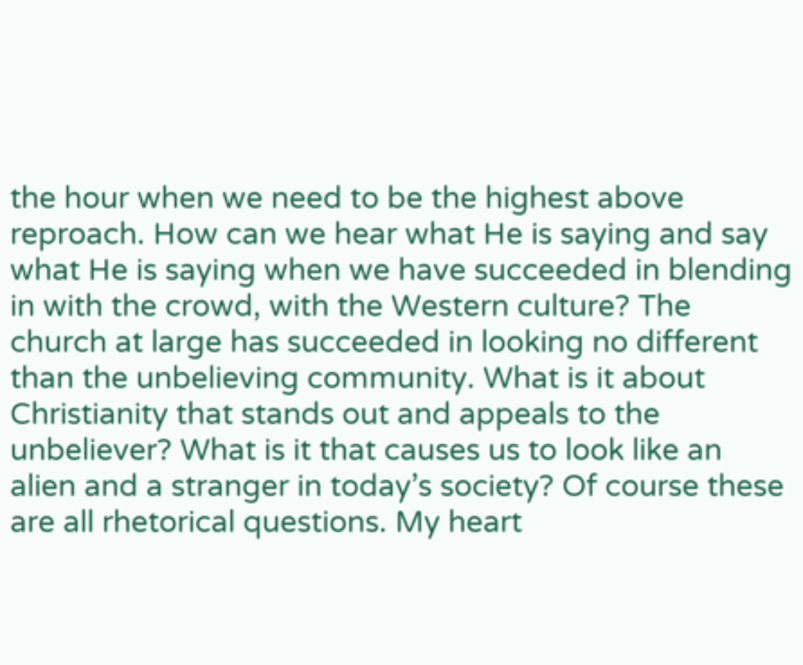the hour when we need to be the highest above reproach. How can we hear what He is saying and say what He is saying when we have succeeded in blending in with the crowd, with the Western culture? The church at large has succeeded in looking no different than the unbelieving community. What is it about Christianity that stands out and appeals to the unbeliever? What is it that causes us to look like an alien and a stranger in today’s society? Of course these are all rhetorical questions. My heart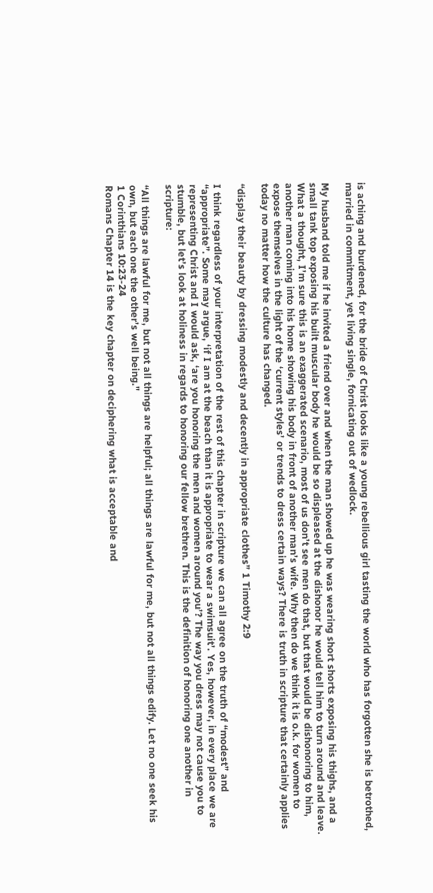is aching and burdened, for the bride of Christ looks like a young rebellious girl tasting the world who has forgotten she is betrothed, married in commitment, yet living single, fornicating out of wedlock.

My husband told me if he invited a friend over and when the man showed up he was wearing short shorts exposing his thighs, and a small tank top exposing his built muscular body he would be so displeased at the dishonor he would tell him to turn around and leave. What a thought, I’m sure this is an exaggerated scenario, most of us don’t see men do that, but that would be dishonoring to him, another man coming into his home showing his body in front of another man’s wife. Why then do we think it is o.k. for women to expose themselves in the light of the ‘current styles’ or trends to dress certain ways? There is truth in scripture that certainly applies today no matter how the culture has changed.

“display their beauty by dressing modestly and decently in appropriate clothes” 1 Timothy 2:9

I think regardless of your interpretation of the rest of this chapter in scripture we can all agree on the truth of “modest” and “appropriate”. Some may argue, ‘if I am at the beach than it is appropriate to wear a swimsuit’. Yes, however, in every place we are representing Christ and I would ask, ‘are you honoring the men and women around you’? The way you dress may not cause you to stumble, but let’s look at holiness in regards to honoring our fellow brethren. This is the definition of honoring one another in scripture:

“All things are lawful for me, but not all things are helpful; all things are lawful for me, but not all things edify. Let no one seek his own, but each one the other’s well being."
1 Corinthians 10:23-24
Romans Chapter 14 is the key chapter on deciphering what is acceptable and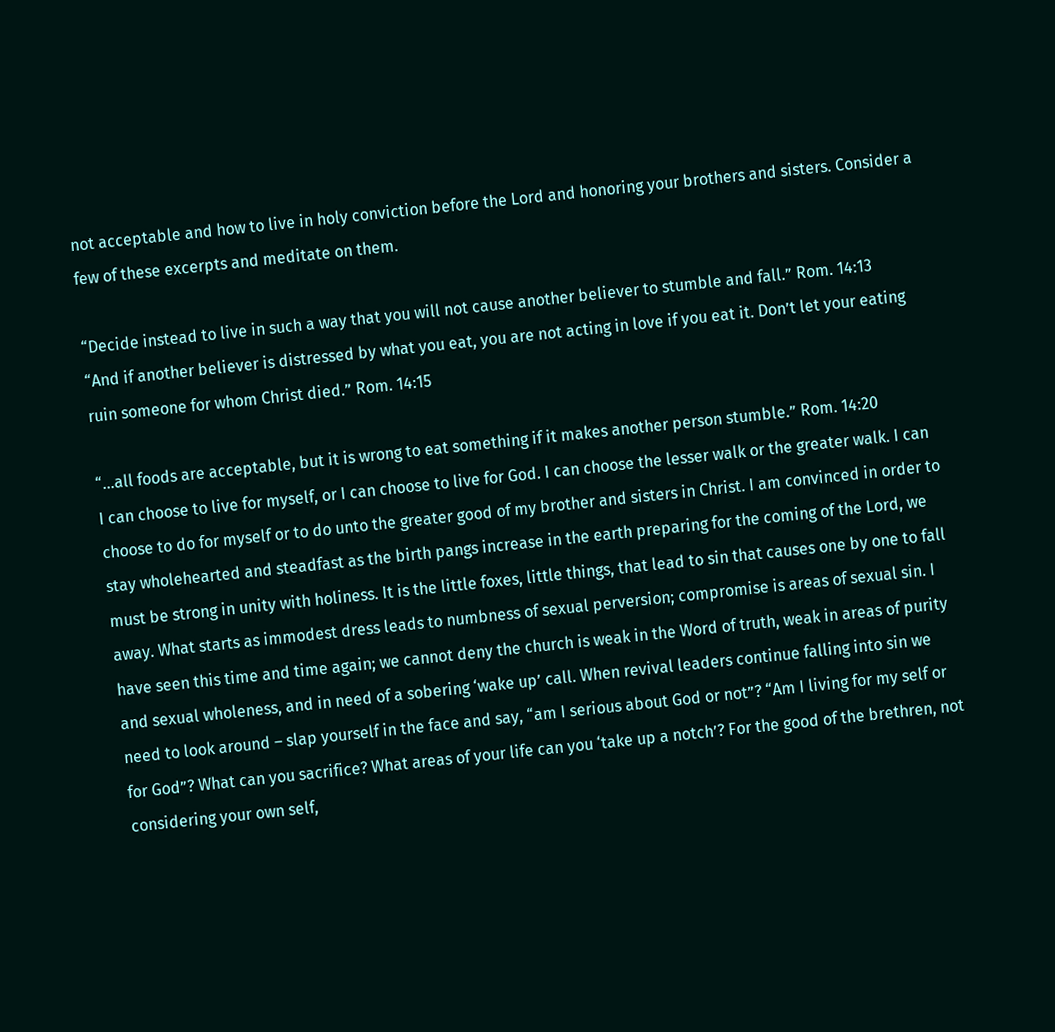not acceptable and how to live in holy conviction before the Lord and honoring your brothers and sisters. Consider a few of these excerpts and meditate on them.

“Decide instead to live in such a way that you will not cause another believer to stumble and fall.” Rom. 14:13
“And if another believer is distressed by what you eat, you are not acting in love if you eat it. Don’t let your eating ruin someone for whom Christ died.” Rom. 14:15

“...all foods are acceptable, but it is wrong to eat something if it makes another person stumble.” Rom. 14:20
I can choose to live for myself, or I can choose to live for God. I can choose the lesser walk or the greater walk. I can choose to do for myself or to do unto the greater good of my brother and sisters in Christ. I am convinced in order to stay wholehearted and steadfast as the birth pangs increase in the earth preparing for the coming of the Lord, we must be strong in unity with holiness. It is the little foxes, little things, that lead to sin that causes one by one to fall away. What starts as immodest dress leads to numbness of sexual perversion; compromise is areas of sexual sin. I have seen this time and time again; we cannot deny the church is weak in the Word of truth, weak in areas of purity and sexual wholeness, and in need of a sobering ‘wake up’ call. When revival leaders continue falling into sin we need to look around – slap yourself in the face and say, “am I serious about God or not”? “Am I living for my self or for God”? What can you sacrifice? What areas of your life can you ‘take up a notch’? For the good of the brethren, not considering your own self,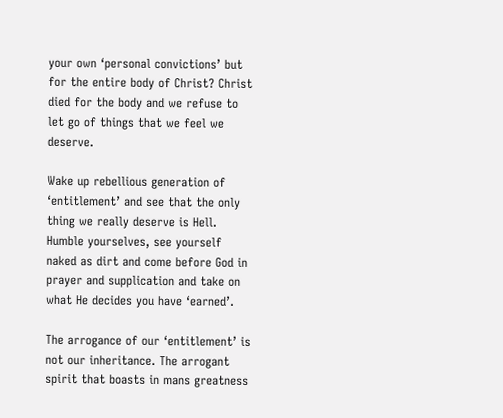your own ‘personal convictions’ but for the entire body of Christ? Christ died for the body and we refuse to let go of things that we feel we deserve.

Wake up rebellious generation of ‘entitlement’ and see that the only thing we really deserve is Hell. Humble yourselves, see yourself naked as dirt and come before God in prayer and supplication and take on what He decides you have ‘earned’.

The arrogance of our ‘entitlement’ is not our inheritance. The arrogant spirit that boasts in mans greatness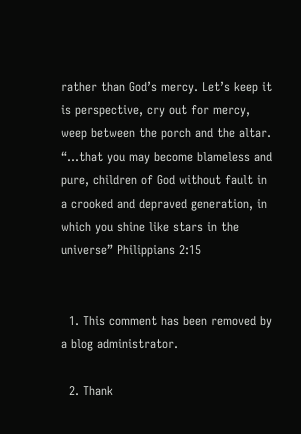rather than God’s mercy. Let’s keep it is perspective, cry out for mercy, weep between the porch and the altar.
“...that you may become blameless and pure, children of God without fault in a crooked and depraved generation, in which you shine like stars in the universe” Philippians 2:15


  1. This comment has been removed by a blog administrator.

  2. Thank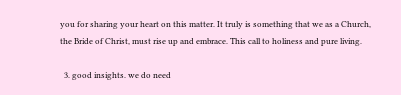you for sharing your heart on this matter. It truly is something that we as a Church, the Bride of Christ, must rise up and embrace. This call to holiness and pure living.

  3. good insights. we do need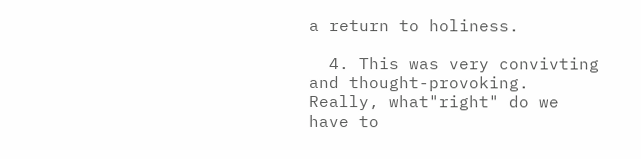a return to holiness.

  4. This was very convivting and thought-provoking. Really, what"right" do we have to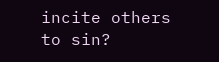incite others to sin?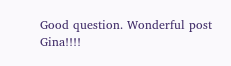Good question. Wonderful post Gina!!!!